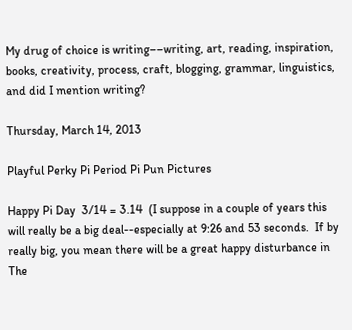My drug of choice is writing––writing, art, reading, inspiration, books, creativity, process, craft, blogging, grammar, linguistics, and did I mention writing?

Thursday, March 14, 2013

Playful Perky Pi Period Pi Pun Pictures

Happy Pi Day  3/14 = 3.14  (I suppose in a couple of years this will really be a big deal--especially at 9:26 and 53 seconds.  If by really big, you mean there will be a great happy disturbance in The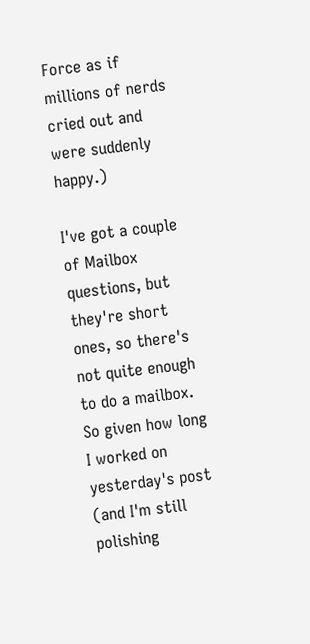Force as if millions of nerds cried out and were suddenly happy.)

I've got a couple of Mailbox questions, but they're short ones, so there's not quite enough to do a mailbox.  So given how long I worked on yesterday's post (and I'm still polishing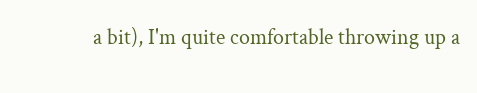a bit), I'm quite comfortable throwing up a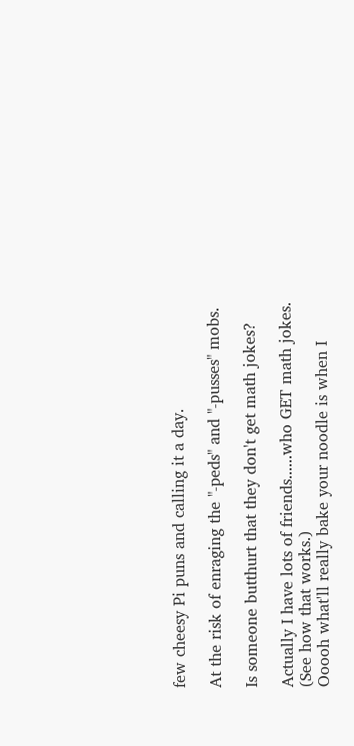few cheesy Pi puns and calling it a day.

At the risk of enraging the "-peds" and "-pusses" mobs.

Is someone butthurt that they don't get math jokes?

Actually I have lots of friends......who GET math jokes.
(See how that works.)
Ooooh what'll really bake your noodle is when I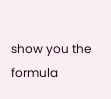show you the formula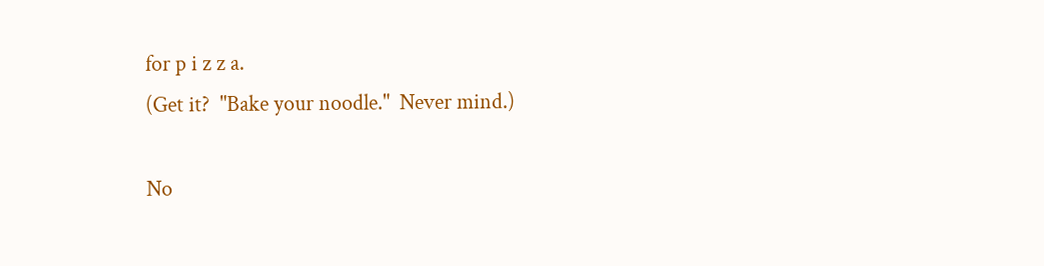for p i z z a.
(Get it?  "Bake your noodle."  Never mind.)

No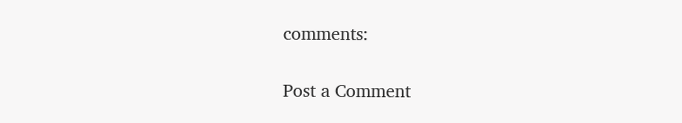comments:

Post a Comment